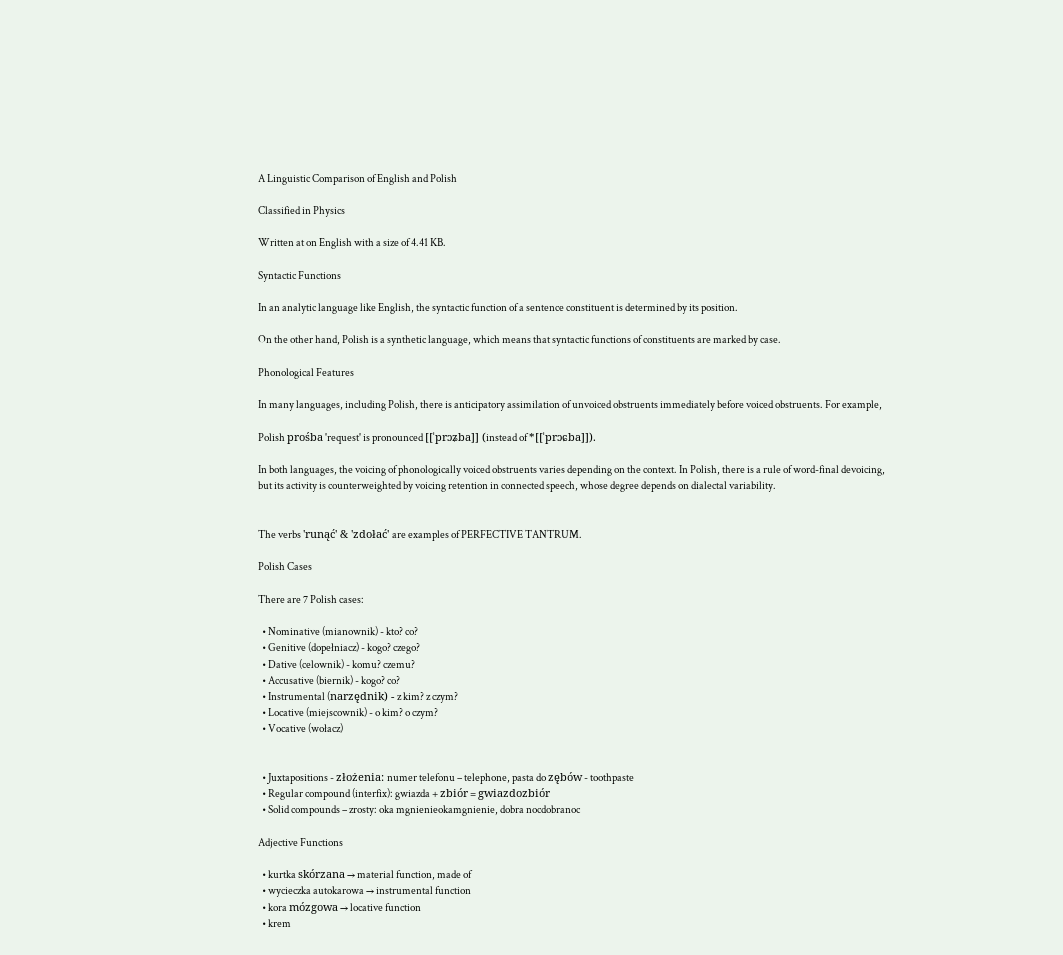A Linguistic Comparison of English and Polish

Classified in Physics

Written at on English with a size of 4.41 KB.

Syntactic Functions

In an analytic language like English, the syntactic function of a sentence constituent is determined by its position.

On the other hand, Polish is a synthetic language, which means that syntactic functions of constituents are marked by case.

Phonological Features

In many languages, including Polish, there is anticipatory assimilation of unvoiced obstruents immediately before voiced obstruents. For example,

Polish prośba 'request' is pronounced [[ˈprɔʑba]] (instead of *[[ˈprɔɕba]]).

In both languages, the voicing of phonologically voiced obstruents varies depending on the context. In Polish, there is a rule of word-final devoicing, but its activity is counterweighted by voicing retention in connected speech, whose degree depends on dialectal variability.


The verbs 'runąć' & 'zdołać' are examples of PERFECTIVE TANTRUM.

Polish Cases

There are 7 Polish cases:

  • Nominative (mianownik) - kto? co?
  • Genitive (dopełniacz) - kogo? czego?
  • Dative (celownik) - komu? czemu?
  • Accusative (biernik) - kogo? co?
  • Instrumental (narzędnik) - z kim? z czym?
  • Locative (miejscownik) - o kim? o czym?
  • Vocative (wołacz)


  • Juxtapositions - złożenia: numer telefonu – telephone, pasta do zębów - toothpaste
  • Regular compound (interfix): gwiazda + zbiór = gwiazdozbiór
  • Solid compounds – zrosty: oka mgnienieokamgnienie, dobra nocdobranoc

Adjective Functions

  • kurtka skórzana → material function, made of
  • wycieczka autokarowa → instrumental function
  • kora mózgowa → locative function
  • krem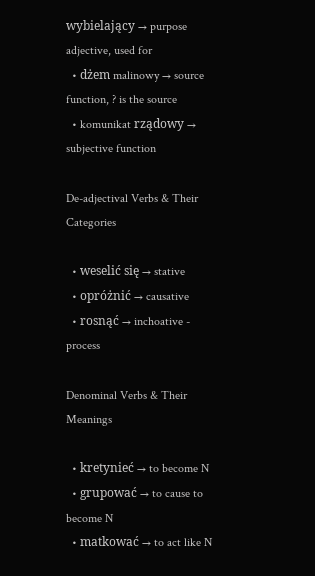wybielający → purpose adjective, used for
  • dżem malinowy → source function, ? is the source
  • komunikat rządowy → subjective function

De-adjectival Verbs & Their Categories

  • weselić się → stative
  • opróżnić → causative
  • rosnąć → inchoative - process

Denominal Verbs & Their Meanings

  • kretynieć → to become N
  • grupować → to cause to become N
  • matkować → to act like N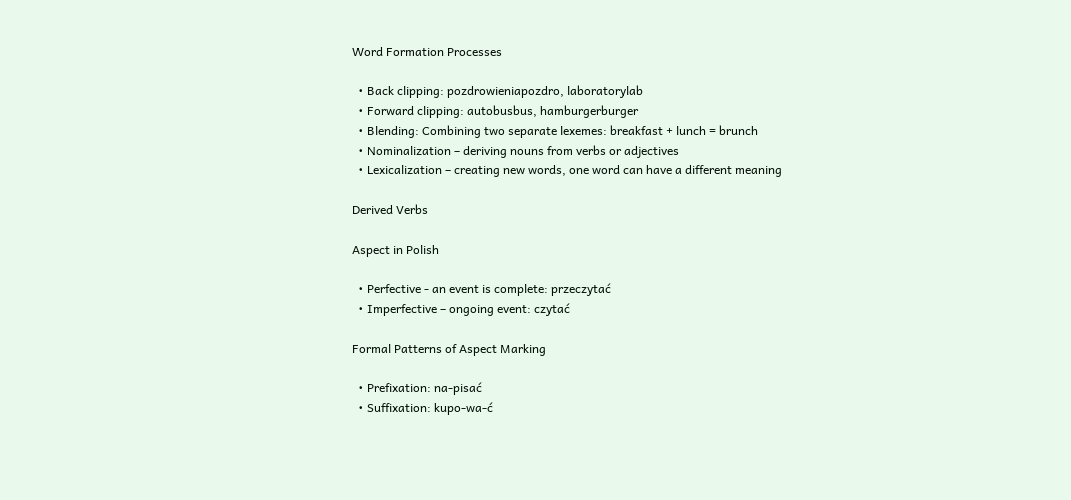Word Formation Processes

  • Back clipping: pozdrowieniapozdro, laboratorylab
  • Forward clipping: autobusbus, hamburgerburger
  • Blending: Combining two separate lexemes: breakfast + lunch = brunch
  • Nominalization – deriving nouns from verbs or adjectives
  • Lexicalization – creating new words, one word can have a different meaning

Derived Verbs

Aspect in Polish

  • Perfective - an event is complete: przeczytać
  • Imperfective – ongoing event: czytać

Formal Patterns of Aspect Marking

  • Prefixation: na-pisać
  • Suffixation: kupo-wa-ć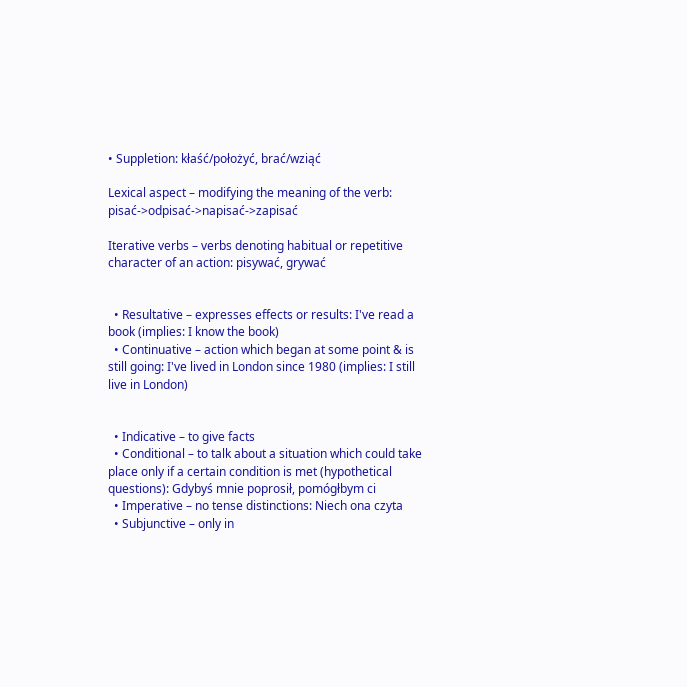• Suppletion: kłaść/położyć, brać/wziąć

Lexical aspect – modifying the meaning of the verb: pisać->odpisać->napisać->zapisać

Iterative verbs – verbs denoting habitual or repetitive character of an action: pisywać, grywać


  • Resultative – expresses effects or results: I've read a book (implies: I know the book)
  • Continuative – action which began at some point & is still going: I've lived in London since 1980 (implies: I still live in London)


  • Indicative – to give facts
  • Conditional – to talk about a situation which could take place only if a certain condition is met (hypothetical questions): Gdybyś mnie poprosił, pomógłbym ci
  • Imperative – no tense distinctions: Niech ona czyta
  • Subjunctive – only in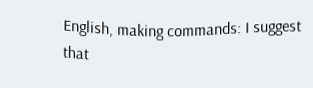English, making commands: I suggest that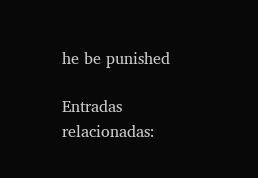he be punished

Entradas relacionadas: